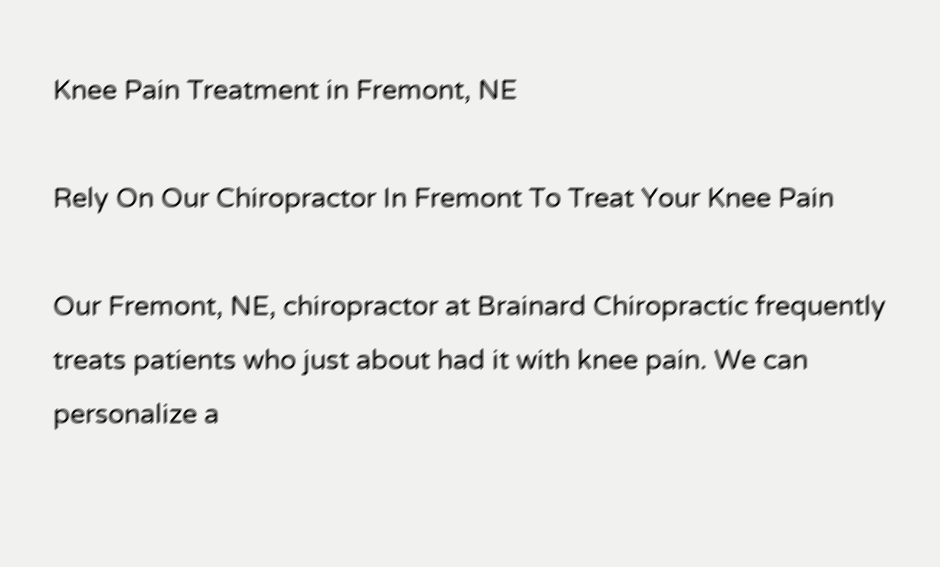Knee Pain Treatment in Fremont, NE

Rely On Our Chiropractor In Fremont To Treat Your Knee Pain

Our Fremont, NE, chiropractor at Brainard Chiropractic frequently treats patients who just about had it with knee pain. We can personalize a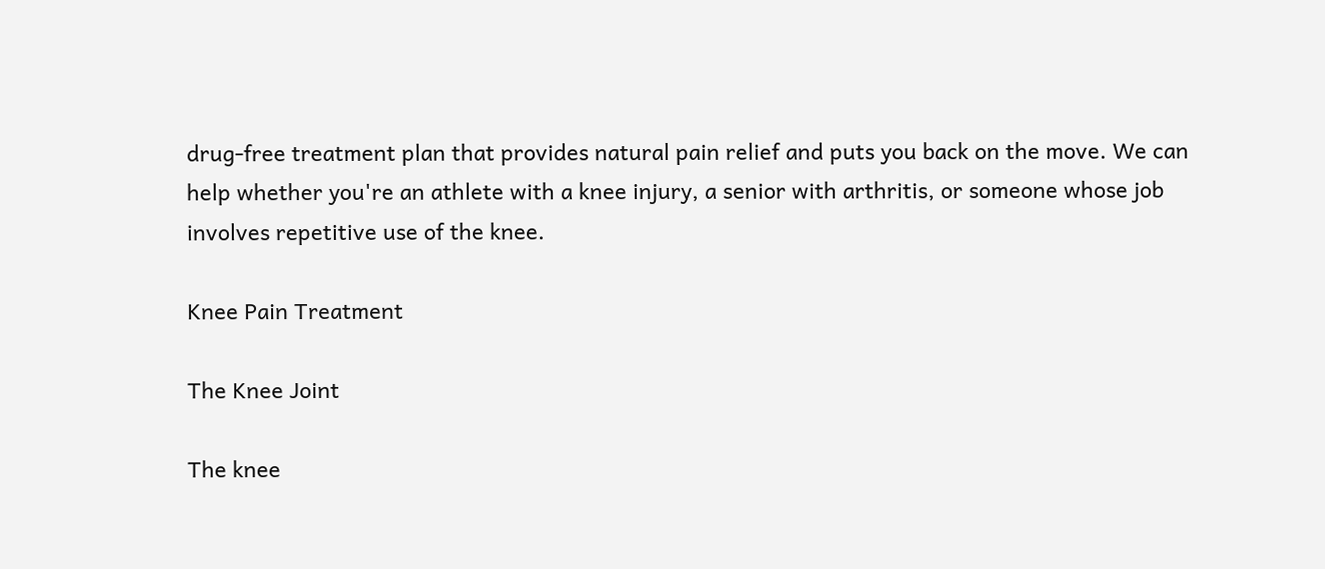drug-free treatment plan that provides natural pain relief and puts you back on the move. We can help whether you're an athlete with a knee injury, a senior with arthritis, or someone whose job involves repetitive use of the knee.

Knee Pain Treatment

The Knee Joint

The knee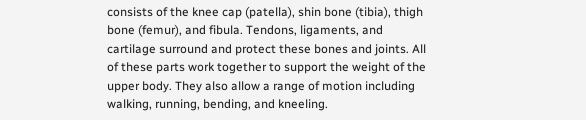consists of the knee cap (patella), shin bone (tibia), thigh bone (femur), and fibula. Tendons, ligaments, and cartilage surround and protect these bones and joints. All of these parts work together to support the weight of the upper body. They also allow a range of motion including walking, running, bending, and kneeling.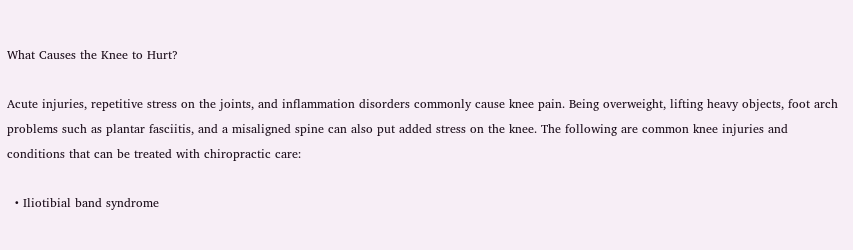What Causes the Knee to Hurt?

Acute injuries, repetitive stress on the joints, and inflammation disorders commonly cause knee pain. Being overweight, lifting heavy objects, foot arch problems such as plantar fasciitis, and a misaligned spine can also put added stress on the knee. The following are common knee injuries and conditions that can be treated with chiropractic care:

  • Iliotibial band syndrome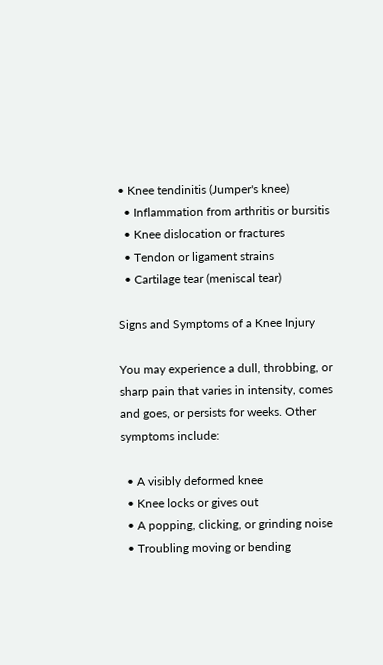• Knee tendinitis (Jumper's knee)
  • Inflammation from arthritis or bursitis
  • Knee dislocation or fractures
  • Tendon or ligament strains
  • Cartilage tear (meniscal tear)

Signs and Symptoms of a Knee Injury

You may experience a dull, throbbing, or sharp pain that varies in intensity, comes and goes, or persists for weeks. Other symptoms include:

  • A visibly deformed knee
  • Knee locks or gives out
  • A popping, clicking, or grinding noise
  • Troubling moving or bending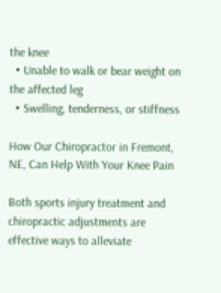the knee
  • Unable to walk or bear weight on the affected leg
  • Swelling, tenderness, or stiffness

How Our Chiropractor in Fremont, NE, Can Help With Your Knee Pain

Both sports injury treatment and chiropractic adjustments are effective ways to alleviate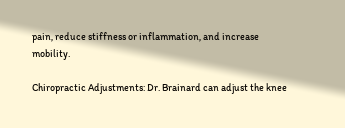pain, reduce stiffness or inflammation, and increase mobility.

Chiropractic Adjustments: Dr. Brainard can adjust the knee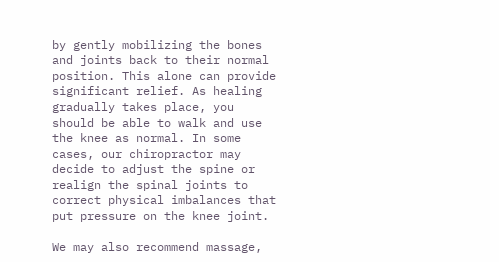by gently mobilizing the bones and joints back to their normal position. This alone can provide significant relief. As healing gradually takes place, you should be able to walk and use the knee as normal. In some cases, our chiropractor may decide to adjust the spine or realign the spinal joints to correct physical imbalances that put pressure on the knee joint.

We may also recommend massage,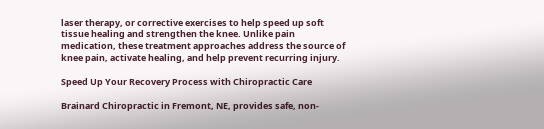laser therapy, or corrective exercises to help speed up soft tissue healing and strengthen the knee. Unlike pain medication, these treatment approaches address the source of knee pain, activate healing, and help prevent recurring injury.

Speed Up Your Recovery Process with Chiropractic Care

Brainard Chiropractic in Fremont, NE, provides safe, non-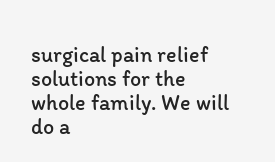surgical pain relief solutions for the whole family. We will do a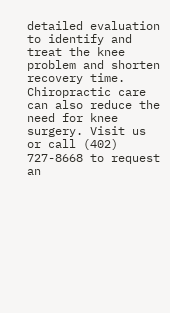detailed evaluation to identify and treat the knee problem and shorten recovery time. Chiropractic care can also reduce the need for knee surgery. Visit us or call (402) 727-8668 to request an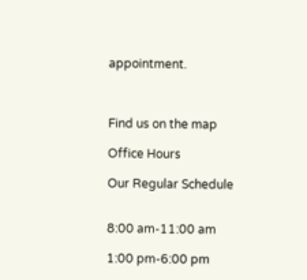appointment.



Find us on the map

Office Hours

Our Regular Schedule


8:00 am-11:00 am

1:00 pm-6:00 pm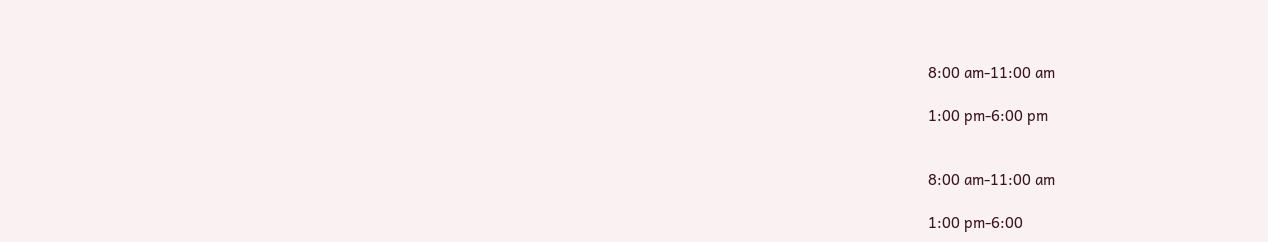8:00 am-11:00 am

1:00 pm-6:00 pm


8:00 am-11:00 am

1:00 pm-6:00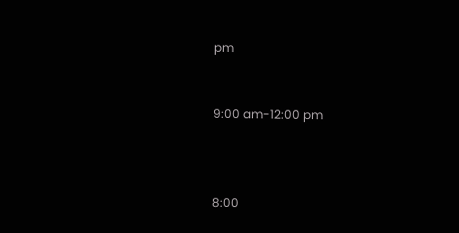pm


9:00 am-12:00 pm



8:00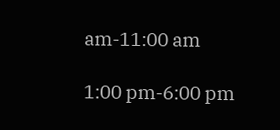am-11:00 am

1:00 pm-6:00 pm